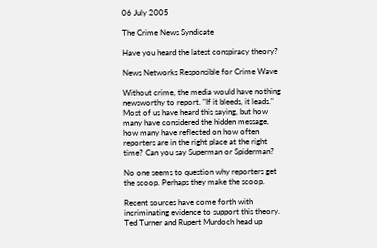06 July 2005

The Crime News Syndicate

Have you heard the latest conspiracy theory?

News Networks Responsible for Crime Wave

Without crime, the media would have nothing newsworthy to report. "If it bleeds, it leads." Most of us have heard this saying, but how many have considered the hidden message, how many have reflected on how often reporters are in the right place at the right time? Can you say Superman or Spiderman?

No one seems to question why reporters get the scoop. Perhaps they make the scoop.

Recent sources have come forth with incriminating evidence to support this theory. Ted Turner and Rupert Murdoch head up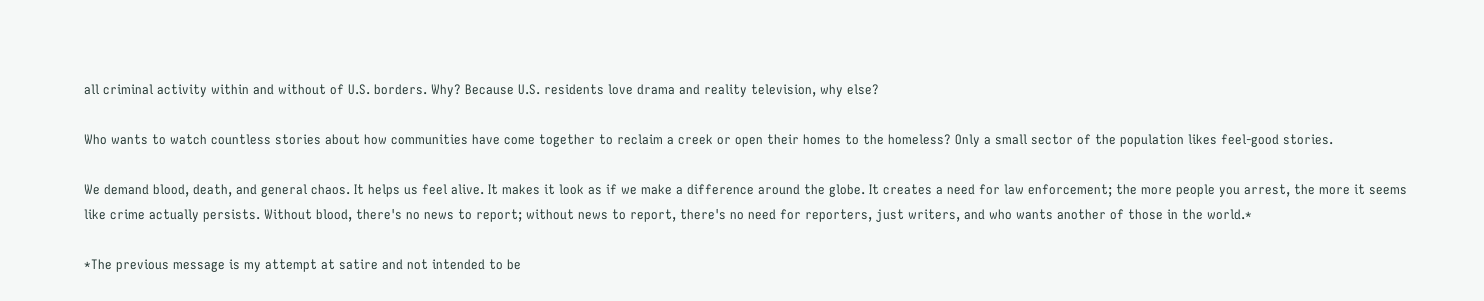all criminal activity within and without of U.S. borders. Why? Because U.S. residents love drama and reality television, why else?

Who wants to watch countless stories about how communities have come together to reclaim a creek or open their homes to the homeless? Only a small sector of the population likes feel-good stories.

We demand blood, death, and general chaos. It helps us feel alive. It makes it look as if we make a difference around the globe. It creates a need for law enforcement; the more people you arrest, the more it seems like crime actually persists. Without blood, there's no news to report; without news to report, there's no need for reporters, just writers, and who wants another of those in the world.*

*The previous message is my attempt at satire and not intended to be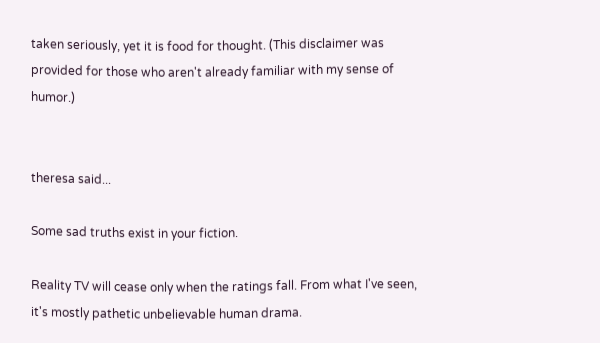taken seriously, yet it is food for thought. (This disclaimer was provided for those who aren't already familiar with my sense of humor.)


theresa said...

Some sad truths exist in your fiction.

Reality TV will cease only when the ratings fall. From what I've seen, it's mostly pathetic unbelievable human drama.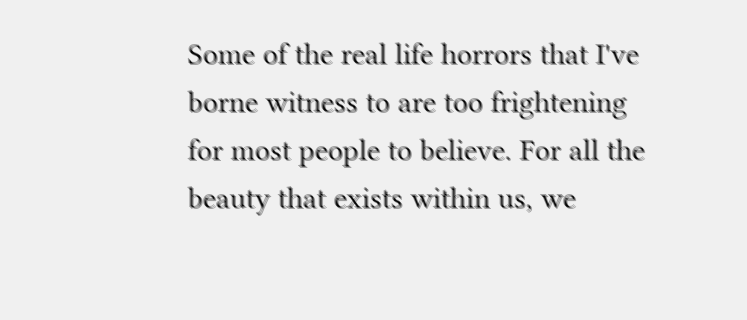Some of the real life horrors that I've borne witness to are too frightening for most people to believe. For all the beauty that exists within us, we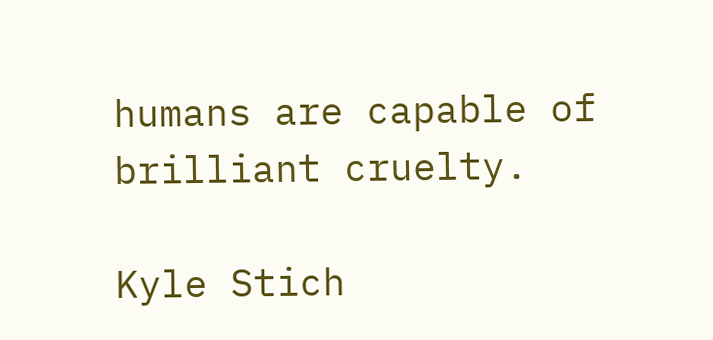humans are capable of brilliant cruelty.

Kyle Stich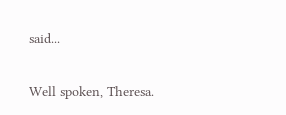said...

Well spoken, Theresa.